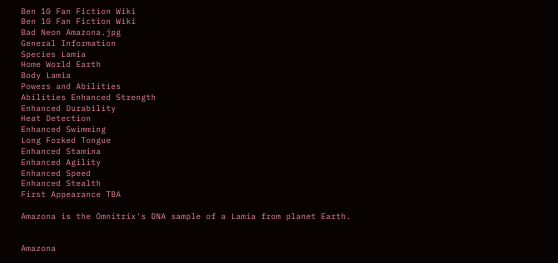Ben 10 Fan Fiction Wiki
Ben 10 Fan Fiction Wiki
Bad Neon Amazona.jpg
General Information
Species Lamia
Home World Earth
Body Lamia
Powers and Abilities
Abilities Enhanced Strength
Enhanced Durability
Heat Detection
Enhanced Swimming
Long Forked Tongue
Enhanced Stamina
Enhanced Agility
Enhanced Speed
Enhanced Stealth
First Appearance TBA

Amazona is the Omnitrix's DNA sample of a Lamia from planet Earth.


Amazona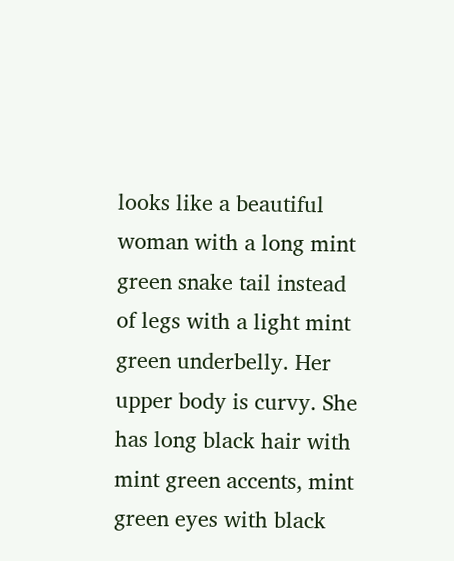looks like a beautiful woman with a long mint green snake tail instead of legs with a light mint green underbelly. Her upper body is curvy. She has long black hair with mint green accents, mint green eyes with black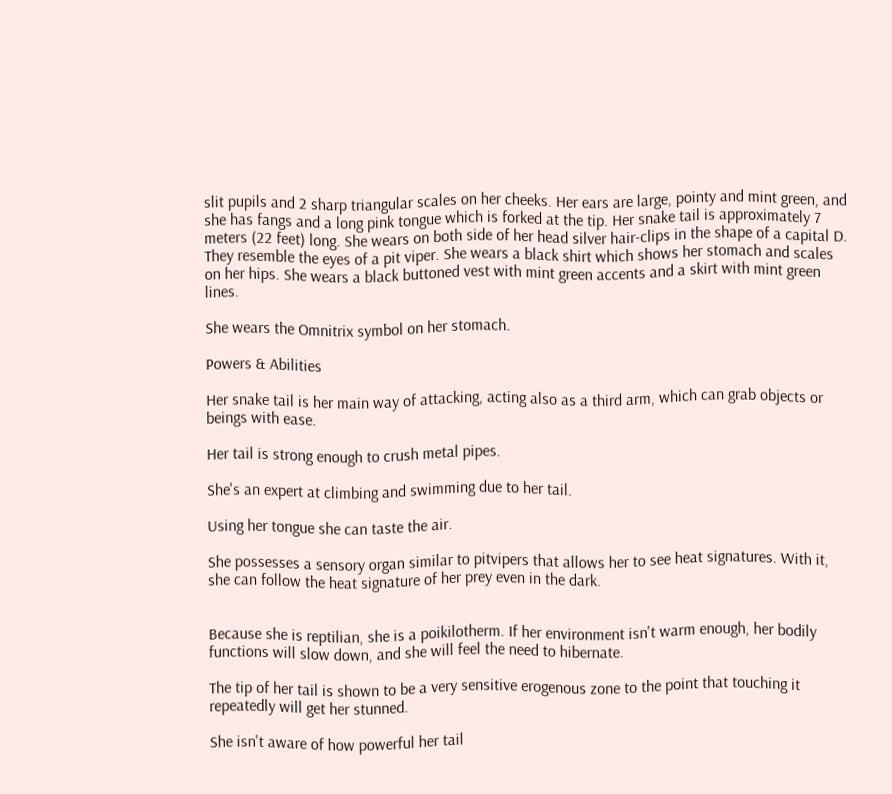slit pupils and 2 sharp triangular scales on her cheeks. Her ears are large, pointy and mint green, and she has fangs and a long pink tongue which is forked at the tip. Her snake tail is approximately 7 meters (22 feet) long. She wears on both side of her head silver hair-clips in the shape of a capital D. They resemble the eyes of a pit viper. She wears a black shirt which shows her stomach and scales on her hips. She wears a black buttoned vest with mint green accents and a skirt with mint green lines.

She wears the Omnitrix symbol on her stomach.

Powers & Abilities

Her snake tail is her main way of attacking, acting also as a third arm, which can grab objects or beings with ease.

Her tail is strong enough to crush metal pipes.

She's an expert at climbing and swimming due to her tail.

Using her tongue she can taste the air.

She possesses a sensory organ similar to pitvipers that allows her to see heat signatures. With it, she can follow the heat signature of her prey even in the dark.


Because she is reptilian, she is a poikilotherm. If her environment isn't warm enough, her bodily functions will slow down, and she will feel the need to hibernate.

The tip of her tail is shown to be a very sensitive erogenous zone to the point that touching it repeatedly will get her stunned.

She isn't aware of how powerful her tail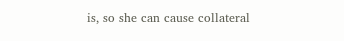is, so she can cause collateral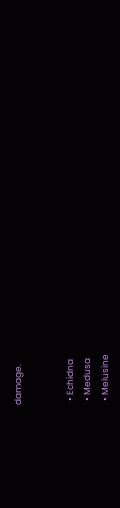damage.


  • Echidna
  • Medusa
  • Melusine